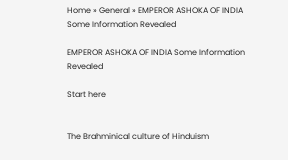Home » General » EMPEROR ASHOKA OF INDIA Some Information Revealed

EMPEROR ASHOKA OF INDIA Some Information Revealed

Start here


The Brahminical culture of Hinduism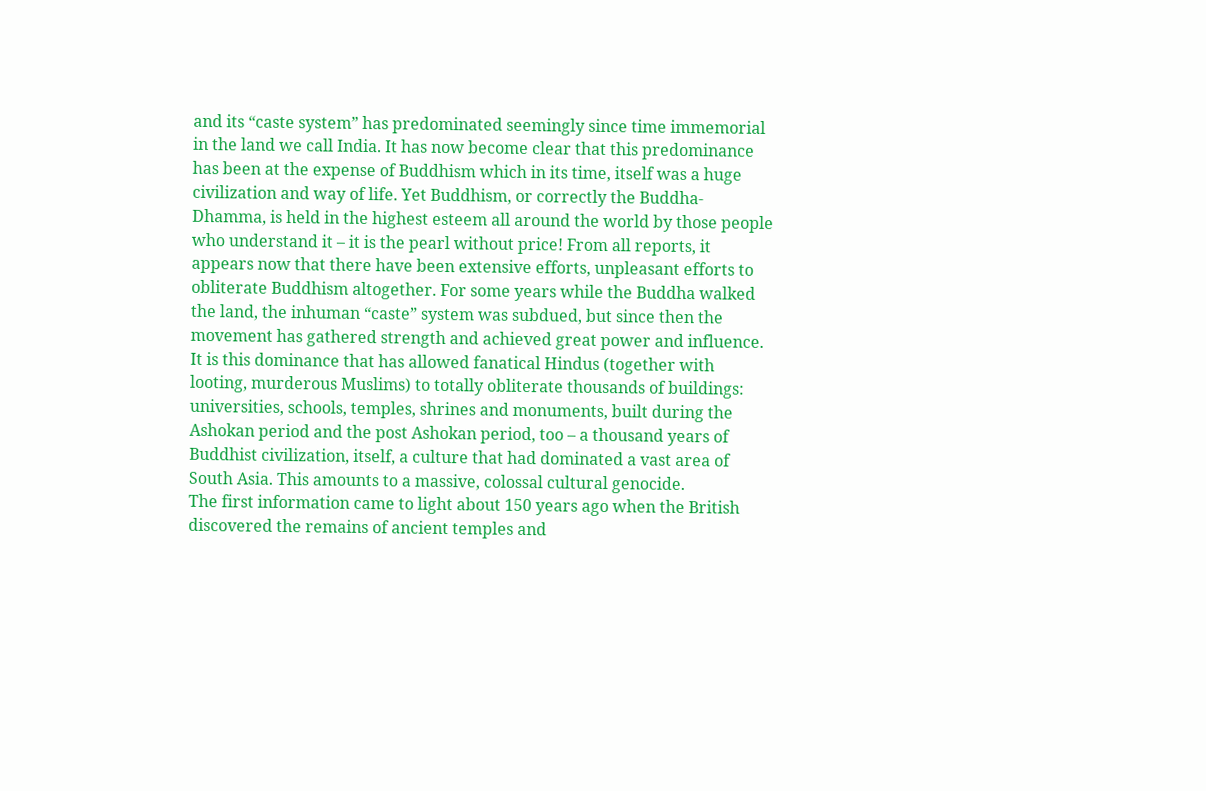and its “caste system” has predominated seemingly since time immemorial in the land we call India. It has now become clear that this predominance has been at the expense of Buddhism which in its time, itself was a huge civilization and way of life. Yet Buddhism, or correctly the Buddha-Dhamma, is held in the highest esteem all around the world by those people who understand it – it is the pearl without price! From all reports, it appears now that there have been extensive efforts, unpleasant efforts to obliterate Buddhism altogether. For some years while the Buddha walked the land, the inhuman “caste” system was subdued, but since then the movement has gathered strength and achieved great power and influence. It is this dominance that has allowed fanatical Hindus (together with looting, murderous Muslims) to totally obliterate thousands of buildings: universities, schools, temples, shrines and monuments, built during the Ashokan period and the post Ashokan period, too – a thousand years of Buddhist civilization, itself, a culture that had dominated a vast area of South Asia. This amounts to a massive, colossal cultural genocide.
The first information came to light about 150 years ago when the British discovered the remains of ancient temples and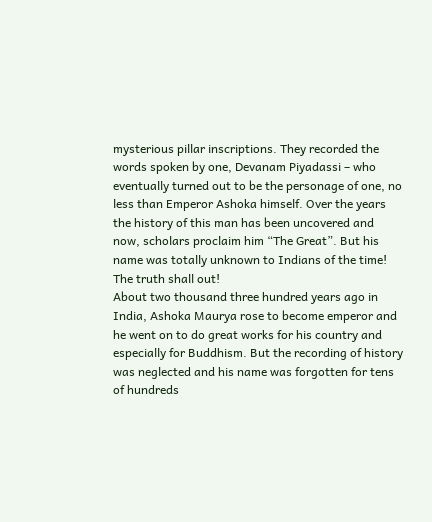mysterious pillar inscriptions. They recorded the words spoken by one, Devanam Piyadassi – who eventually turned out to be the personage of one, no less than Emperor Ashoka himself. Over the years the history of this man has been uncovered and now, scholars proclaim him “The Great”. But his name was totally unknown to Indians of the time! The truth shall out!
About two thousand three hundred years ago in India, Ashoka Maurya rose to become emperor and he went on to do great works for his country and especially for Buddhism. But the recording of history was neglected and his name was forgotten for tens of hundreds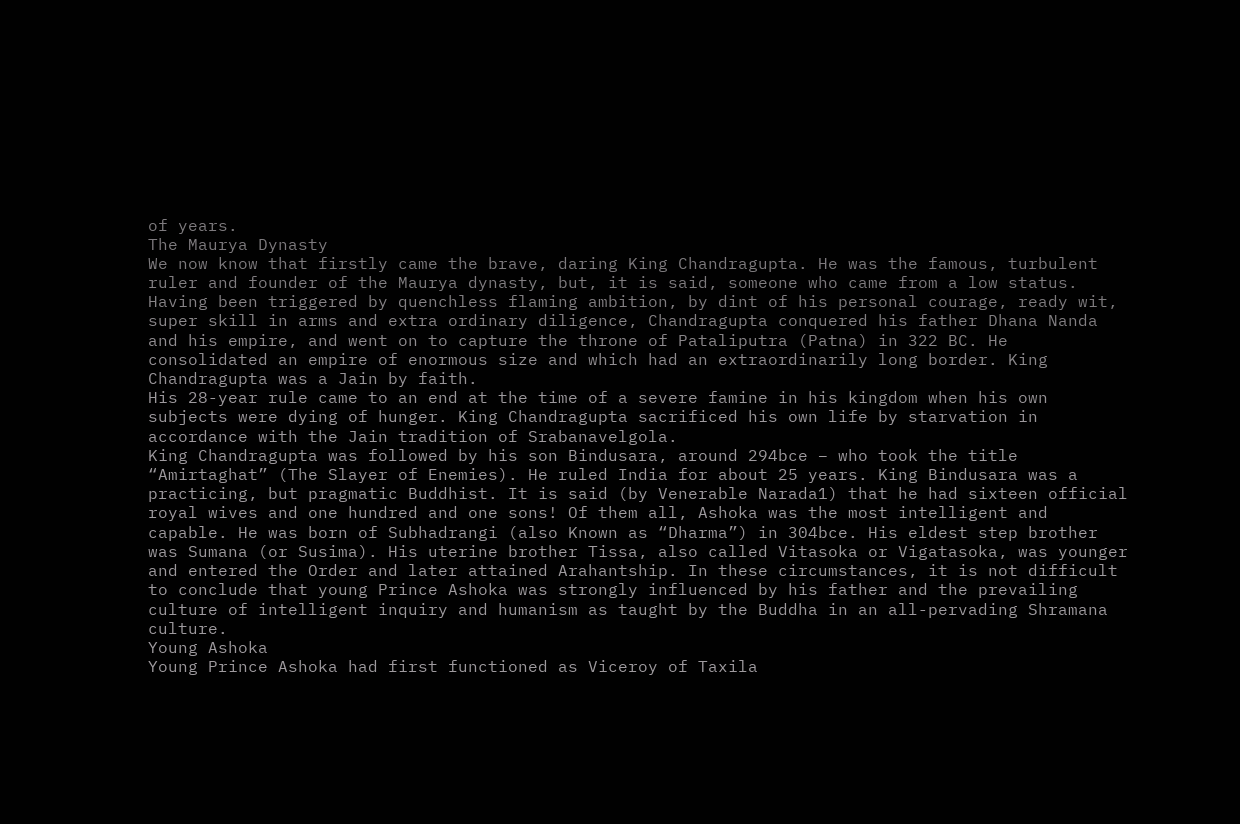of years.
The Maurya Dynasty
We now know that firstly came the brave, daring King Chandragupta. He was the famous, turbulent ruler and founder of the Maurya dynasty, but, it is said, someone who came from a low status. Having been triggered by quenchless flaming ambition, by dint of his personal courage, ready wit, super skill in arms and extra ordinary diligence, Chandragupta conquered his father Dhana Nanda and his empire, and went on to capture the throne of Pataliputra (Patna) in 322 BC. He consolidated an empire of enormous size and which had an extraordinarily long border. King Chandragupta was a Jain by faith.
His 28-year rule came to an end at the time of a severe famine in his kingdom when his own subjects were dying of hunger. King Chandragupta sacrificed his own life by starvation in accordance with the Jain tradition of Srabanavelgola.
King Chandragupta was followed by his son Bindusara, around 294bce – who took the title “Amirtaghat” (The Slayer of Enemies). He ruled India for about 25 years. King Bindusara was a practicing, but pragmatic Buddhist. It is said (by Venerable Narada1) that he had sixteen official royal wives and one hundred and one sons! Of them all, Ashoka was the most intelligent and capable. He was born of Subhadrangi (also Known as “Dharma”) in 304bce. His eldest step brother was Sumana (or Susima). His uterine brother Tissa, also called Vitasoka or Vigatasoka, was younger and entered the Order and later attained Arahantship. In these circumstances, it is not difficult to conclude that young Prince Ashoka was strongly influenced by his father and the prevailing culture of intelligent inquiry and humanism as taught by the Buddha in an all-pervading Shramana culture.
Young Ashoka
Young Prince Ashoka had first functioned as Viceroy of Taxila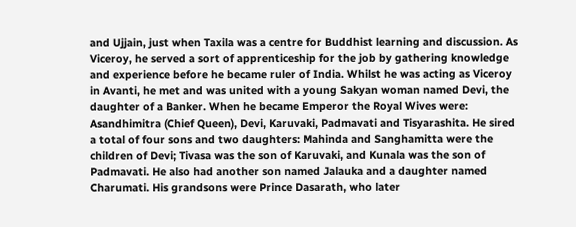and Ujjain, just when Taxila was a centre for Buddhist learning and discussion. As Viceroy, he served a sort of apprenticeship for the job by gathering knowledge and experience before he became ruler of India. Whilst he was acting as Viceroy in Avanti, he met and was united with a young Sakyan woman named Devi, the daughter of a Banker. When he became Emperor the Royal Wives were: Asandhimitra (Chief Queen), Devi, Karuvaki, Padmavati and Tisyarashita. He sired a total of four sons and two daughters: Mahinda and Sanghamitta were the children of Devi; Tivasa was the son of Karuvaki, and Kunala was the son of Padmavati. He also had another son named Jalauka and a daughter named Charumati. His grandsons were Prince Dasarath, who later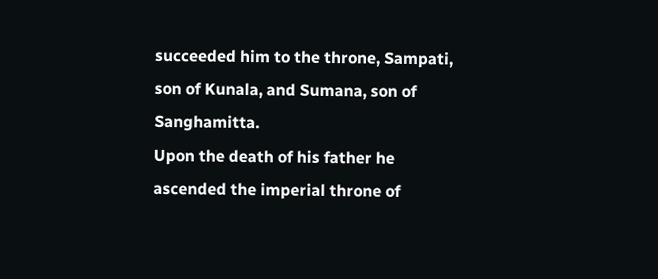succeeded him to the throne, Sampati, son of Kunala, and Sumana, son of Sanghamitta.
Upon the death of his father he ascended the imperial throne of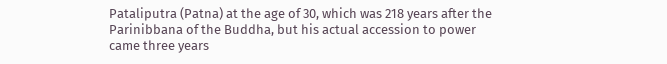Pataliputra (Patna) at the age of 30, which was 218 years after the Parinibbana of the Buddha, but his actual accession to power came three years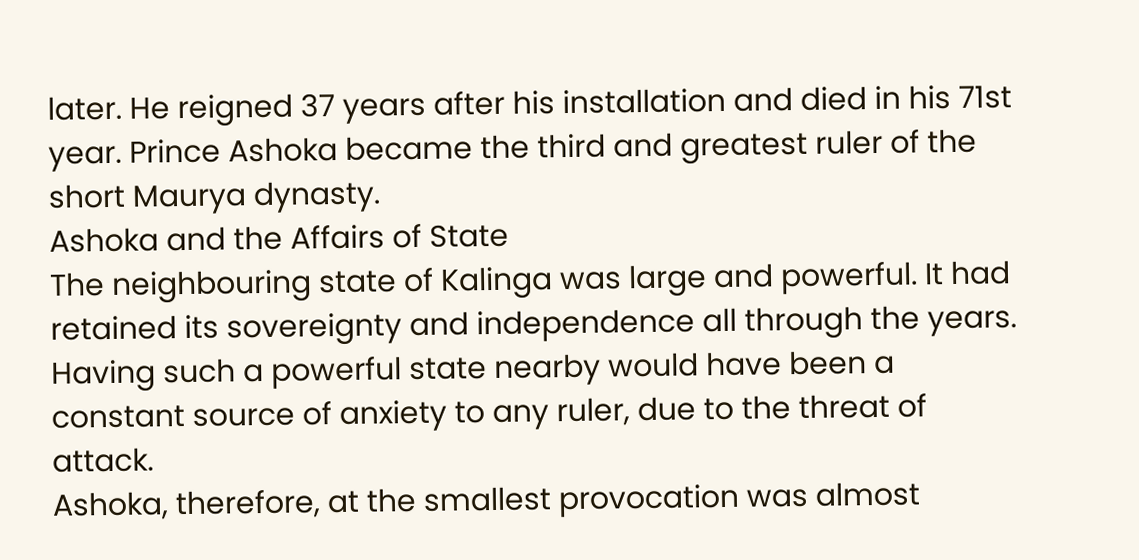later. He reigned 37 years after his installation and died in his 71st year. Prince Ashoka became the third and greatest ruler of the short Maurya dynasty.
Ashoka and the Affairs of State
The neighbouring state of Kalinga was large and powerful. It had retained its sovereignty and independence all through the years. Having such a powerful state nearby would have been a constant source of anxiety to any ruler, due to the threat of attack.
Ashoka, therefore, at the smallest provocation was almost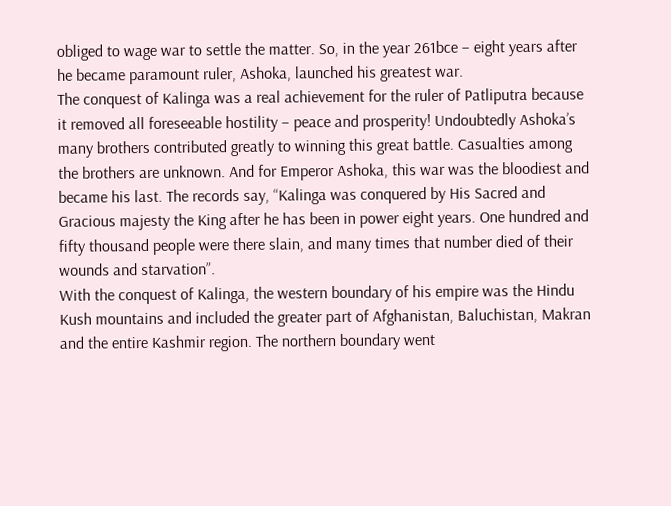obliged to wage war to settle the matter. So, in the year 261bce – eight years after he became paramount ruler, Ashoka, launched his greatest war.
The conquest of Kalinga was a real achievement for the ruler of Patliputra because it removed all foreseeable hostility – peace and prosperity! Undoubtedly Ashoka’s many brothers contributed greatly to winning this great battle. Casualties among the brothers are unknown. And for Emperor Ashoka, this war was the bloodiest and became his last. The records say, “Kalinga was conquered by His Sacred and Gracious majesty the King after he has been in power eight years. One hundred and fifty thousand people were there slain, and many times that number died of their wounds and starvation”.
With the conquest of Kalinga, the western boundary of his empire was the Hindu Kush mountains and included the greater part of Afghanistan, Baluchistan, Makran and the entire Kashmir region. The northern boundary went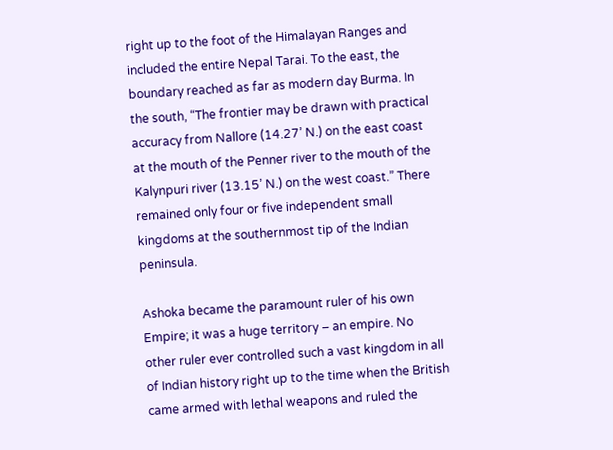right up to the foot of the Himalayan Ranges and included the entire Nepal Tarai. To the east, the boundary reached as far as modern day Burma. In the south, “The frontier may be drawn with practical accuracy from Nallore (14.27’ N.) on the east coast at the mouth of the Penner river to the mouth of the Kalynpuri river (13.15’ N.) on the west coast.” There remained only four or five independent small kingdoms at the southernmost tip of the Indian peninsula.

Ashoka became the paramount ruler of his own Empire; it was a huge territory – an empire. No other ruler ever controlled such a vast kingdom in all of Indian history right up to the time when the British came armed with lethal weapons and ruled the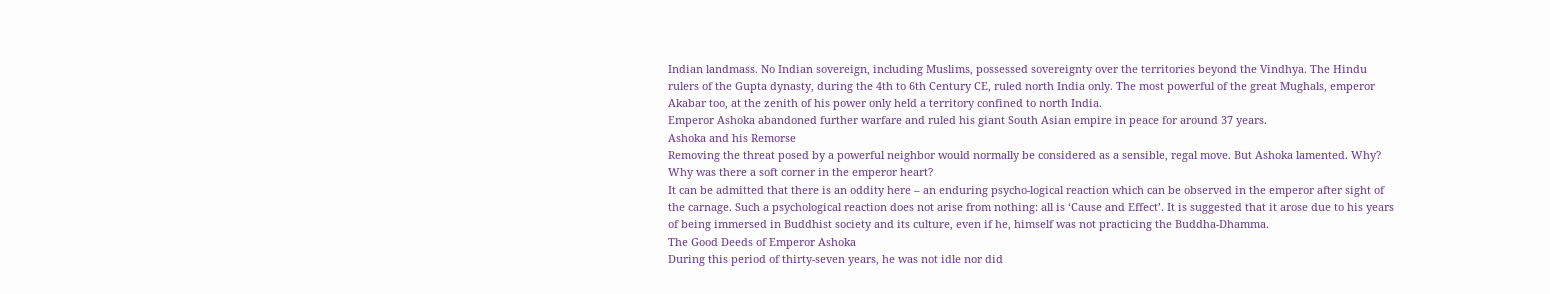Indian landmass. No Indian sovereign, including Muslims, possessed sovereignty over the territories beyond the Vindhya. The Hindu rulers of the Gupta dynasty, during the 4th to 6th Century CE, ruled north India only. The most powerful of the great Mughals, emperor Akabar too, at the zenith of his power only held a territory confined to north India.
Emperor Ashoka abandoned further warfare and ruled his giant South Asian empire in peace for around 37 years.
Ashoka and his Remorse
Removing the threat posed by a powerful neighbor would normally be considered as a sensible, regal move. But Ashoka lamented. Why? Why was there a soft corner in the emperor heart?
It can be admitted that there is an oddity here – an enduring psycho-logical reaction which can be observed in the emperor after sight of the carnage. Such a psychological reaction does not arise from nothing: all is ‘Cause and Effect’. It is suggested that it arose due to his years of being immersed in Buddhist society and its culture, even if he, himself was not practicing the Buddha-Dhamma.
The Good Deeds of Emperor Ashoka
During this period of thirty-seven years, he was not idle nor did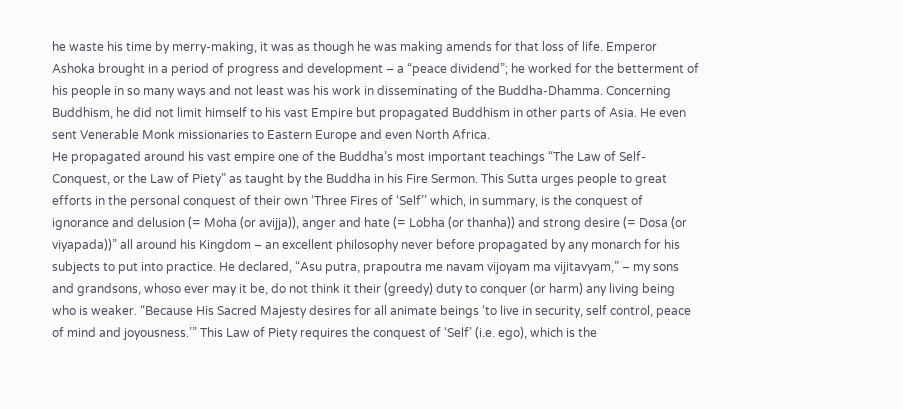he waste his time by merry-making, it was as though he was making amends for that loss of life. Emperor Ashoka brought in a period of progress and development – a “peace dividend”; he worked for the betterment of his people in so many ways and not least was his work in disseminating of the Buddha-Dhamma. Concerning Buddhism, he did not limit himself to his vast Empire but propagated Buddhism in other parts of Asia. He even sent Venerable Monk missionaries to Eastern Europe and even North Africa.
He propagated around his vast empire one of the Buddha’s most important teachings “The Law of Self-Conquest, or the Law of Piety” as taught by the Buddha in his Fire Sermon. This Sutta urges people to great efforts in the personal conquest of their own ‘Three Fires of ‘Self’’ which, in summary, is the conquest of ignorance and delusion (= Moha (or avijja)), anger and hate (= Lobha (or thanha)) and strong desire (= Dosa (or viyapada))” all around his Kingdom – an excellent philosophy never before propagated by any monarch for his subjects to put into practice. He declared, “Asu putra, prapoutra me navam vijoyam ma vijitavyam,” – my sons and grandsons, whoso ever may it be, do not think it their (greedy) duty to conquer (or harm) any living being who is weaker. “Because His Sacred Majesty desires for all animate beings ‘to live in security, self control, peace of mind and joyousness.’” This Law of Piety requires the conquest of ‘Self’ (i.e. ego), which is the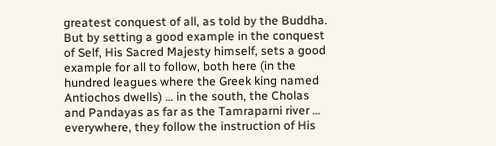greatest conquest of all, as told by the Buddha. But by setting a good example in the conquest of Self, His Sacred Majesty himself, sets a good example for all to follow, both here (in the hundred leagues where the Greek king named Antiochos dwells) … in the south, the Cholas and Pandayas as far as the Tamraparni river … everywhere, they follow the instruction of His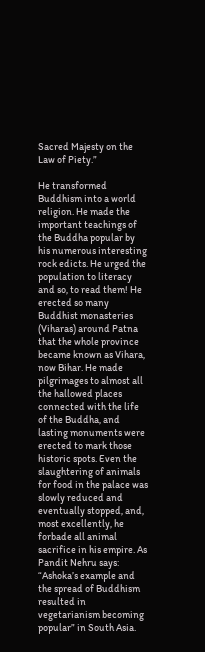Sacred Majesty on the Law of Piety.”

He transformed Buddhism into a world religion. He made the important teachings of the Buddha popular by his numerous interesting rock edicts. He urged the population to literacy and so, to read them! He erected so many Buddhist monasteries (Viharas) around Patna that the whole province became known as Vihara, now Bihar. He made pilgrimages to almost all the hallowed places connected with the life of the Buddha, and lasting monuments were erected to mark those historic spots. Even the slaughtering of animals for food in the palace was slowly reduced and eventually stopped, and, most excellently, he forbade all animal sacrifice in his empire. As Pandit Nehru says: “Ashoka’s example and the spread of Buddhism resulted in vegetarianism becoming popular” in South Asia.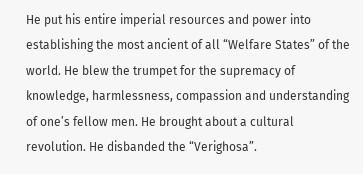He put his entire imperial resources and power into establishing the most ancient of all “Welfare States” of the world. He blew the trumpet for the supremacy of knowledge, harmlessness, compassion and understanding of one’s fellow men. He brought about a cultural revolution. He disbanded the “Verighosa”.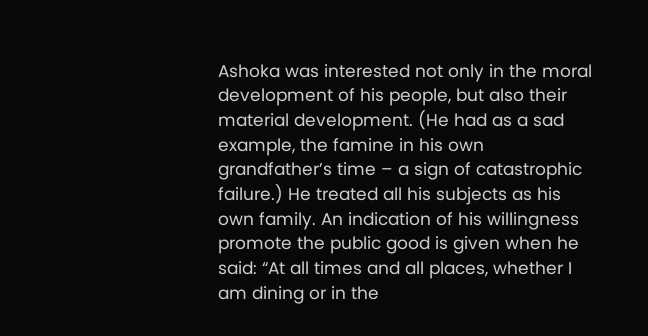Ashoka was interested not only in the moral development of his people, but also their material development. (He had as a sad example, the famine in his own grandfather’s time – a sign of catastrophic failure.) He treated all his subjects as his own family. An indication of his willingness promote the public good is given when he said: “At all times and all places, whether I am dining or in the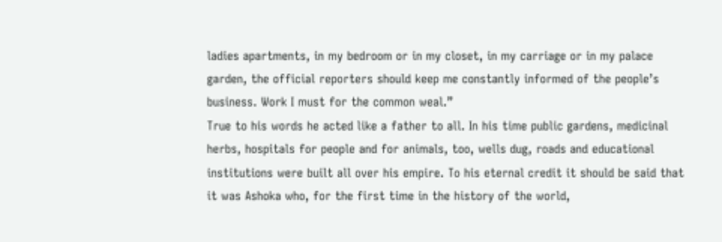ladies apartments, in my bedroom or in my closet, in my carriage or in my palace garden, the official reporters should keep me constantly informed of the people’s business. Work I must for the common weal.”
True to his words he acted like a father to all. In his time public gardens, medicinal herbs, hospitals for people and for animals, too, wells dug, roads and educational institutions were built all over his empire. To his eternal credit it should be said that it was Ashoka who, for the first time in the history of the world,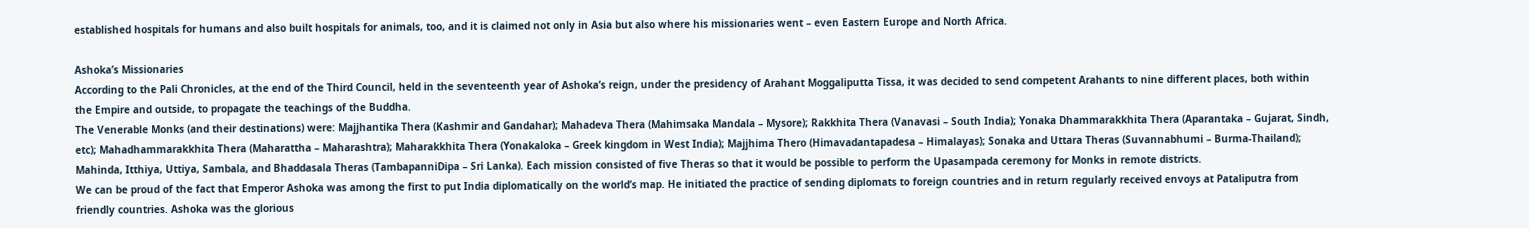established hospitals for humans and also built hospitals for animals, too, and it is claimed not only in Asia but also where his missionaries went – even Eastern Europe and North Africa.

Ashoka’s Missionaries
According to the Pali Chronicles, at the end of the Third Council, held in the seventeenth year of Ashoka’s reign, under the presidency of Arahant Moggaliputta Tissa, it was decided to send competent Arahants to nine different places, both within the Empire and outside, to propagate the teachings of the Buddha.
The Venerable Monks (and their destinations) were: Majjhantika Thera (Kashmir and Gandahar); Mahadeva Thera (Mahimsaka Mandala – Mysore); Rakkhita Thera (Vanavasi – South India); Yonaka Dhammarakkhita Thera (Aparantaka – Gujarat, Sindh, etc); Mahadhammarakkhita Thera (Maharattha – Maharashtra); Maharakkhita Thera (Yonakaloka – Greek kingdom in West India); Majjhima Thero (Himavadantapadesa – Himalayas); Sonaka and Uttara Theras (Suvannabhumi – Burma-Thailand); Mahinda, Itthiya, Uttiya, Sambala, and Bhaddasala Theras (TambapanniDipa – Sri Lanka). Each mission consisted of five Theras so that it would be possible to perform the Upasampada ceremony for Monks in remote districts.
We can be proud of the fact that Emperor Ashoka was among the first to put India diplomatically on the world’s map. He initiated the practice of sending diplomats to foreign countries and in return regularly received envoys at Pataliputra from friendly countries. Ashoka was the glorious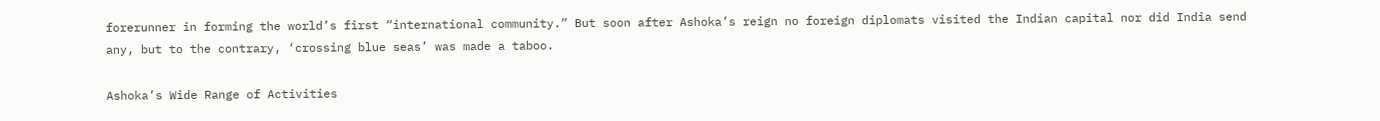forerunner in forming the world’s first “international community.” But soon after Ashoka’s reign no foreign diplomats visited the Indian capital nor did India send any, but to the contrary, ‘crossing blue seas’ was made a taboo.

Ashoka’s Wide Range of Activities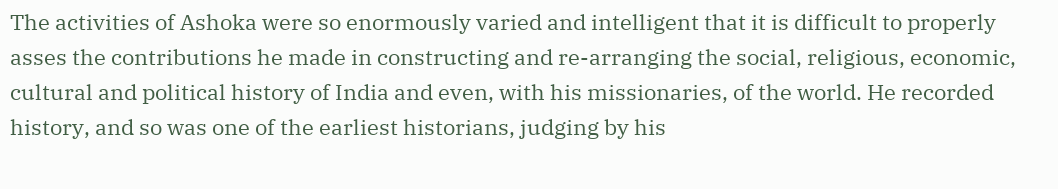The activities of Ashoka were so enormously varied and intelligent that it is difficult to properly asses the contributions he made in constructing and re-arranging the social, religious, economic, cultural and political history of India and even, with his missionaries, of the world. He recorded history, and so was one of the earliest historians, judging by his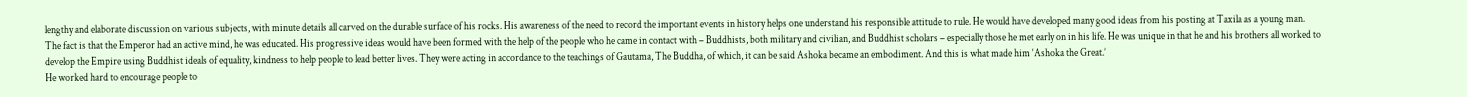lengthy and elaborate discussion on various subjects, with minute details all carved on the durable surface of his rocks. His awareness of the need to record the important events in history helps one understand his responsible attitude to rule. He would have developed many good ideas from his posting at Taxila as a young man.
The fact is that the Emperor had an active mind, he was educated. His progressive ideas would have been formed with the help of the people who he came in contact with – Buddhists, both military and civilian, and Buddhist scholars – especially those he met early on in his life. He was unique in that he and his brothers all worked to develop the Empire using Buddhist ideals of equality, kindness to help people to lead better lives. They were acting in accordance to the teachings of Gautama, The Buddha, of which, it can be said Ashoka became an embodiment. And this is what made him ‘Ashoka the Great.’
He worked hard to encourage people to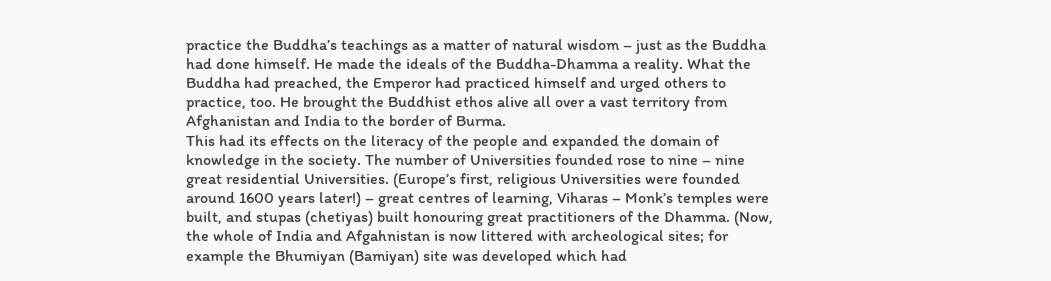practice the Buddha’s teachings as a matter of natural wisdom – just as the Buddha had done himself. He made the ideals of the Buddha-Dhamma a reality. What the Buddha had preached, the Emperor had practiced himself and urged others to practice, too. He brought the Buddhist ethos alive all over a vast territory from Afghanistan and India to the border of Burma.
This had its effects on the literacy of the people and expanded the domain of knowledge in the society. The number of Universities founded rose to nine – nine great residential Universities. (Europe’s first, religious Universities were founded around 1600 years later!) – great centres of learning, Viharas – Monk’s temples were built, and stupas (chetiyas) built honouring great practitioners of the Dhamma. (Now, the whole of India and Afgahnistan is now littered with archeological sites; for example the Bhumiyan (Bamiyan) site was developed which had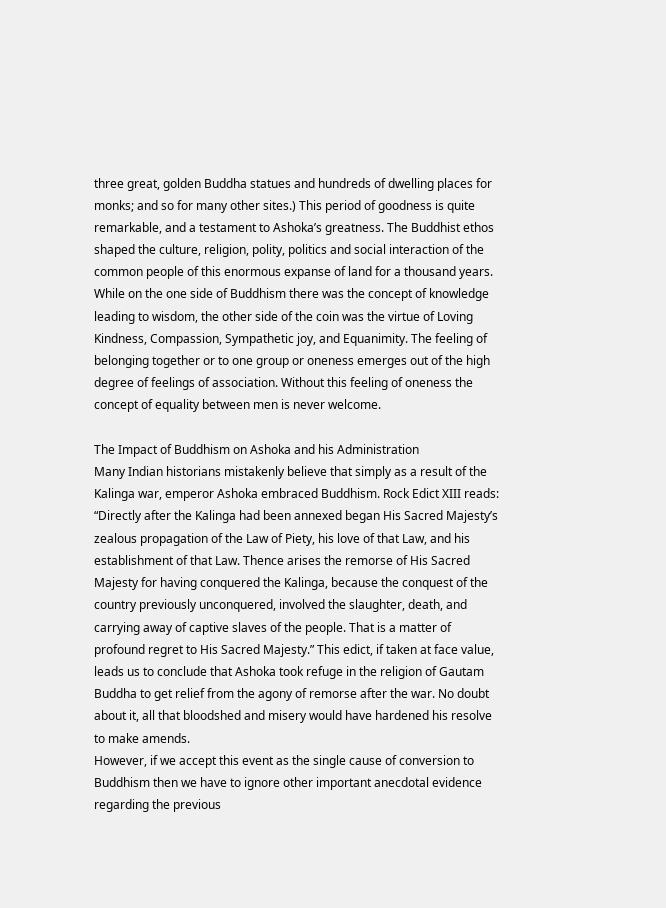three great, golden Buddha statues and hundreds of dwelling places for monks; and so for many other sites.) This period of goodness is quite remarkable, and a testament to Ashoka’s greatness. The Buddhist ethos shaped the culture, religion, polity, politics and social interaction of the common people of this enormous expanse of land for a thousand years.
While on the one side of Buddhism there was the concept of knowledge leading to wisdom, the other side of the coin was the virtue of Loving Kindness, Compassion, Sympathetic joy, and Equanimity. The feeling of belonging together or to one group or oneness emerges out of the high degree of feelings of association. Without this feeling of oneness the concept of equality between men is never welcome.

The Impact of Buddhism on Ashoka and his Administration
Many Indian historians mistakenly believe that simply as a result of the Kalinga war, emperor Ashoka embraced Buddhism. Rock Edict XIII reads: “Directly after the Kalinga had been annexed began His Sacred Majesty’s zealous propagation of the Law of Piety, his love of that Law, and his establishment of that Law. Thence arises the remorse of His Sacred Majesty for having conquered the Kalinga, because the conquest of the country previously unconquered, involved the slaughter, death, and carrying away of captive slaves of the people. That is a matter of profound regret to His Sacred Majesty.” This edict, if taken at face value, leads us to conclude that Ashoka took refuge in the religion of Gautam Buddha to get relief from the agony of remorse after the war. No doubt about it, all that bloodshed and misery would have hardened his resolve to make amends.
However, if we accept this event as the single cause of conversion to Buddhism then we have to ignore other important anecdotal evidence regarding the previous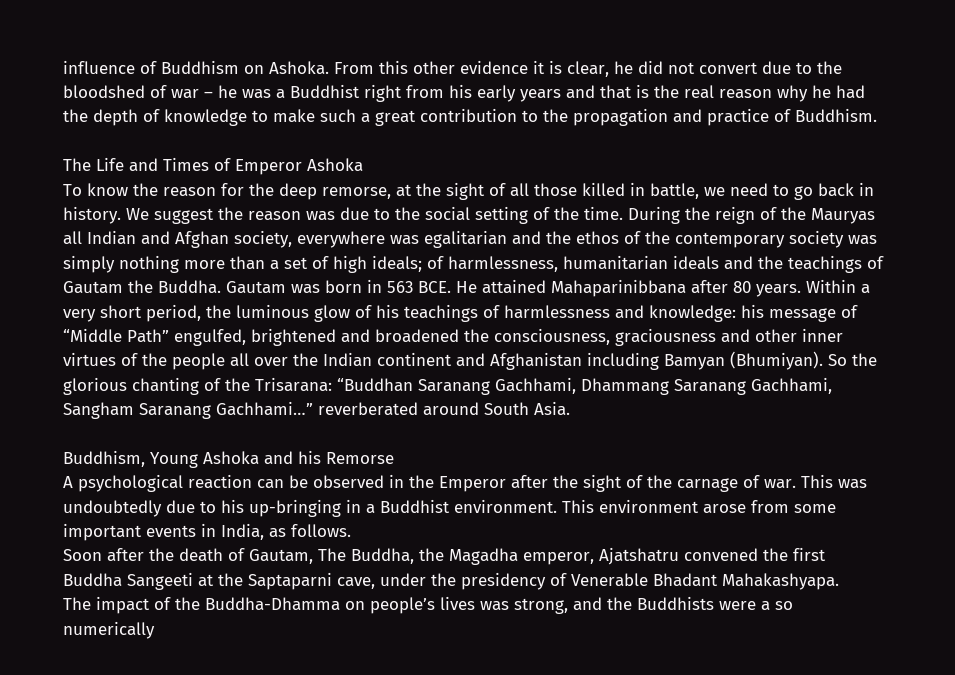influence of Buddhism on Ashoka. From this other evidence it is clear, he did not convert due to the bloodshed of war – he was a Buddhist right from his early years and that is the real reason why he had the depth of knowledge to make such a great contribution to the propagation and practice of Buddhism.

The Life and Times of Emperor Ashoka
To know the reason for the deep remorse, at the sight of all those killed in battle, we need to go back in history. We suggest the reason was due to the social setting of the time. During the reign of the Mauryas all Indian and Afghan society, everywhere was egalitarian and the ethos of the contemporary society was simply nothing more than a set of high ideals; of harmlessness, humanitarian ideals and the teachings of Gautam the Buddha. Gautam was born in 563 BCE. He attained Mahaparinibbana after 80 years. Within a very short period, the luminous glow of his teachings of harmlessness and knowledge: his message of “Middle Path” engulfed, brightened and broadened the consciousness, graciousness and other inner virtues of the people all over the Indian continent and Afghanistan including Bamyan (Bhumiyan). So the glorious chanting of the Trisarana: “Buddhan Saranang Gachhami, Dhammang Saranang Gachhami, Sangham Saranang Gachhami…” reverberated around South Asia.

Buddhism, Young Ashoka and his Remorse
A psychological reaction can be observed in the Emperor after the sight of the carnage of war. This was undoubtedly due to his up-bringing in a Buddhist environment. This environment arose from some important events in India, as follows.
Soon after the death of Gautam, The Buddha, the Magadha emperor, Ajatshatru convened the first Buddha Sangeeti at the Saptaparni cave, under the presidency of Venerable Bhadant Mahakashyapa.
The impact of the Buddha-Dhamma on people’s lives was strong, and the Buddhists were a so numerically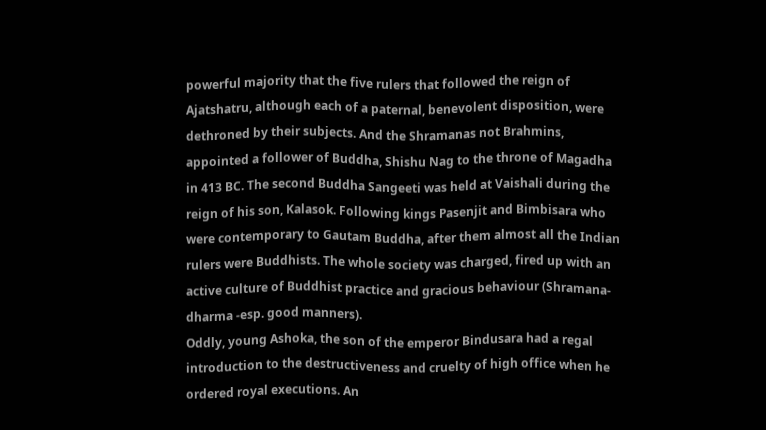powerful majority that the five rulers that followed the reign of Ajatshatru, although each of a paternal, benevolent disposition, were dethroned by their subjects. And the Shramanas not Brahmins, appointed a follower of Buddha, Shishu Nag to the throne of Magadha in 413 BC. The second Buddha Sangeeti was held at Vaishali during the reign of his son, Kalasok. Following kings Pasenjit and Bimbisara who were contemporary to Gautam Buddha, after them almost all the Indian rulers were Buddhists. The whole society was charged, fired up with an active culture of Buddhist practice and gracious behaviour (Shramana-dharma -esp. good manners).
Oddly, young Ashoka, the son of the emperor Bindusara had a regal introduction to the destructiveness and cruelty of high office when he ordered royal executions. An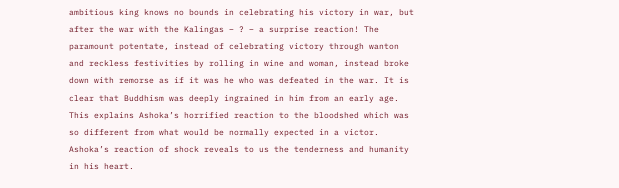ambitious king knows no bounds in celebrating his victory in war, but after the war with the Kalingas – ? – a surprise reaction! The paramount potentate, instead of celebrating victory through wanton and reckless festivities by rolling in wine and woman, instead broke down with remorse as if it was he who was defeated in the war. It is clear that Buddhism was deeply ingrained in him from an early age.
This explains Ashoka’s horrified reaction to the bloodshed which was so different from what would be normally expected in a victor. Ashoka’s reaction of shock reveals to us the tenderness and humanity in his heart.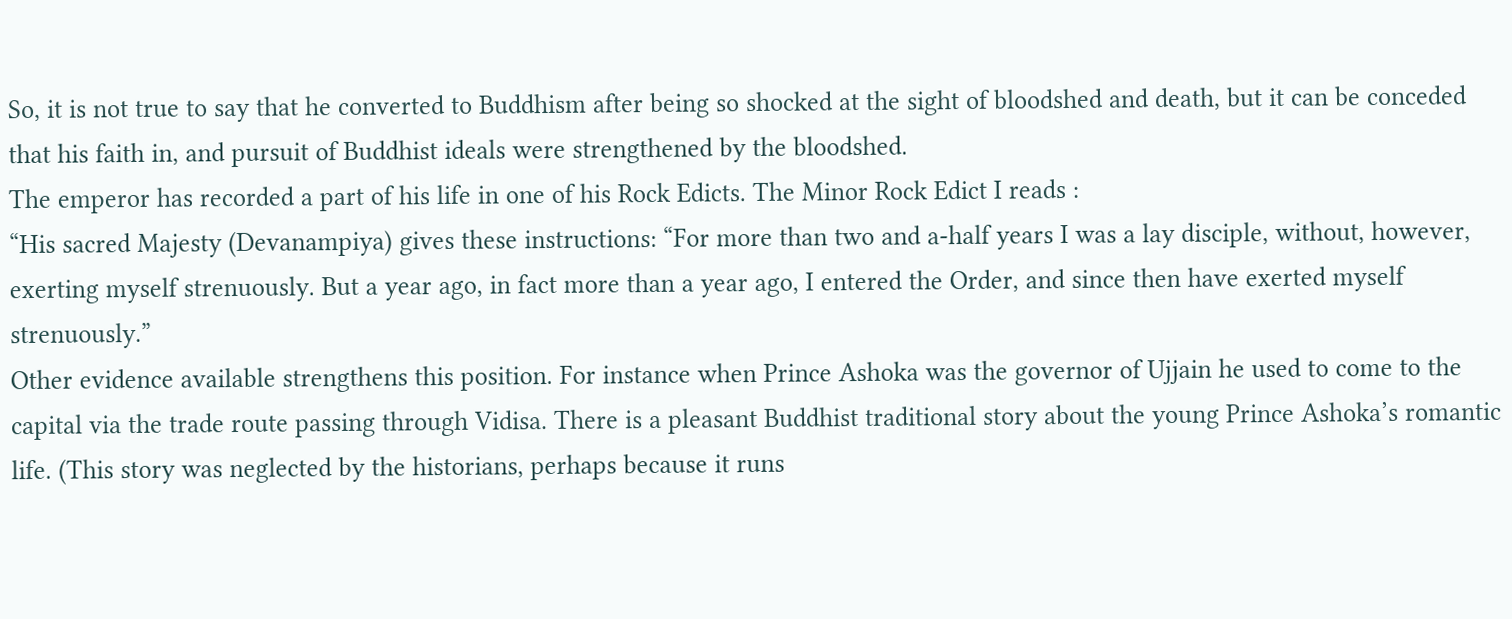So, it is not true to say that he converted to Buddhism after being so shocked at the sight of bloodshed and death, but it can be conceded that his faith in, and pursuit of Buddhist ideals were strengthened by the bloodshed.
The emperor has recorded a part of his life in one of his Rock Edicts. The Minor Rock Edict I reads :
“His sacred Majesty (Devanampiya) gives these instructions: “For more than two and a-half years I was a lay disciple, without, however, exerting myself strenuously. But a year ago, in fact more than a year ago, I entered the Order, and since then have exerted myself strenuously.”
Other evidence available strengthens this position. For instance when Prince Ashoka was the governor of Ujjain he used to come to the capital via the trade route passing through Vidisa. There is a pleasant Buddhist traditional story about the young Prince Ashoka’s romantic life. (This story was neglected by the historians, perhaps because it runs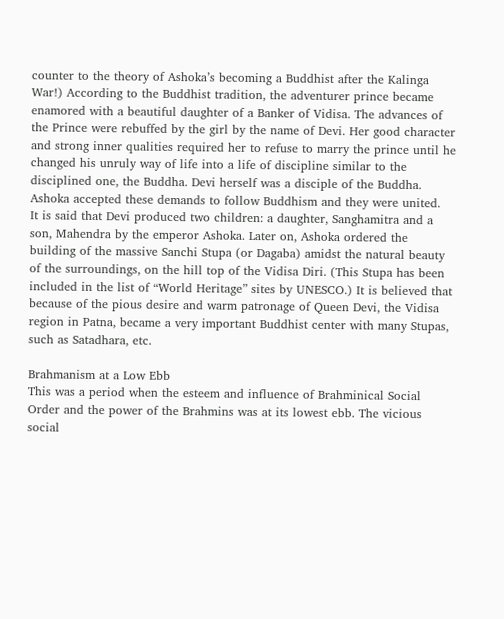counter to the theory of Ashoka’s becoming a Buddhist after the Kalinga War!) According to the Buddhist tradition, the adventurer prince became enamored with a beautiful daughter of a Banker of Vidisa. The advances of the Prince were rebuffed by the girl by the name of Devi. Her good character and strong inner qualities required her to refuse to marry the prince until he changed his unruly way of life into a life of discipline similar to the disciplined one, the Buddha. Devi herself was a disciple of the Buddha. Ashoka accepted these demands to follow Buddhism and they were united.
It is said that Devi produced two children: a daughter, Sanghamitra and a son, Mahendra by the emperor Ashoka. Later on, Ashoka ordered the building of the massive Sanchi Stupa (or Dagaba) amidst the natural beauty of the surroundings, on the hill top of the Vidisa Diri. (This Stupa has been included in the list of “World Heritage” sites by UNESCO.) It is believed that because of the pious desire and warm patronage of Queen Devi, the Vidisa region in Patna, became a very important Buddhist center with many Stupas, such as Satadhara, etc.

Brahmanism at a Low Ebb
This was a period when the esteem and influence of Brahminical Social Order and the power of the Brahmins was at its lowest ebb. The vicious social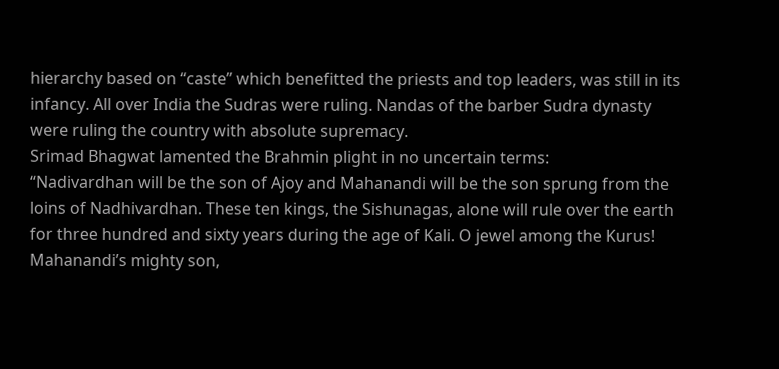hierarchy based on “caste” which benefitted the priests and top leaders, was still in its infancy. All over India the Sudras were ruling. Nandas of the barber Sudra dynasty were ruling the country with absolute supremacy.
Srimad Bhagwat lamented the Brahmin plight in no uncertain terms:
“Nadivardhan will be the son of Ajoy and Mahanandi will be the son sprung from the loins of Nadhivardhan. These ten kings, the Sishunagas, alone will rule over the earth for three hundred and sixty years during the age of Kali. O jewel among the Kurus! Mahanandi’s mighty son,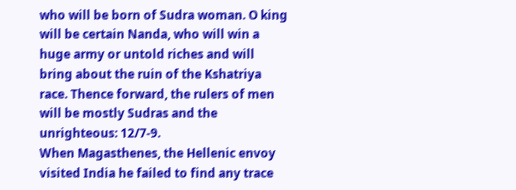who will be born of Sudra woman. O king will be certain Nanda, who will win a huge army or untold riches and will bring about the ruin of the Kshatriya race. Thence forward, the rulers of men will be mostly Sudras and the unrighteous: 12/7-9.
When Magasthenes, the Hellenic envoy visited India he failed to find any trace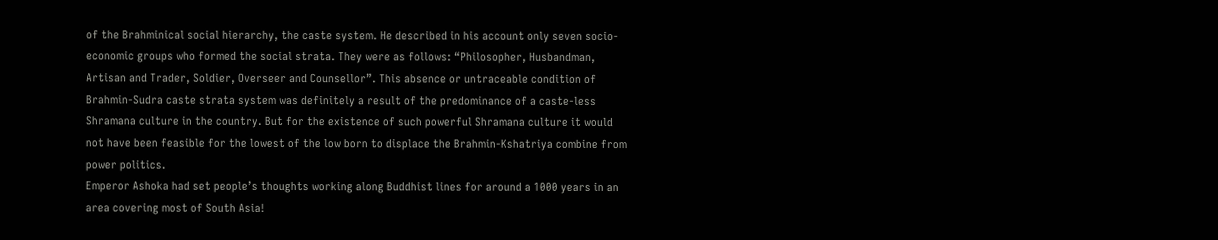of the Brahminical social hierarchy, the caste system. He described in his account only seven socio-economic groups who formed the social strata. They were as follows: “Philosopher, Husbandman, Artisan and Trader, Soldier, Overseer and Counsellor”. This absence or untraceable condition of Brahmin-Sudra caste strata system was definitely a result of the predominance of a caste-less Shramana culture in the country. But for the existence of such powerful Shramana culture it would not have been feasible for the lowest of the low born to displace the Brahmin-Kshatriya combine from power politics.
Emperor Ashoka had set people’s thoughts working along Buddhist lines for around a 1000 years in an area covering most of South Asia!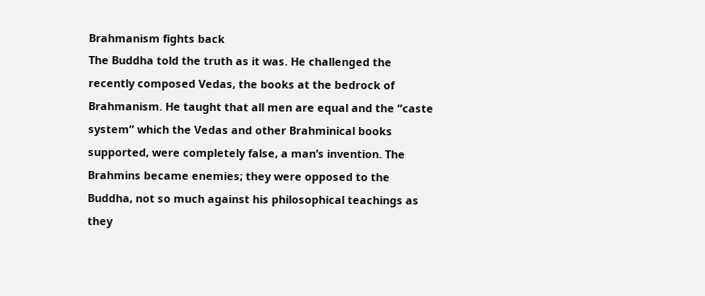Brahmanism fights back
The Buddha told the truth as it was. He challenged the recently composed Vedas, the books at the bedrock of Brahmanism. He taught that all men are equal and the “caste system” which the Vedas and other Brahminical books supported, were completely false, a man’s invention. The Brahmins became enemies; they were opposed to the Buddha, not so much against his philosophical teachings as they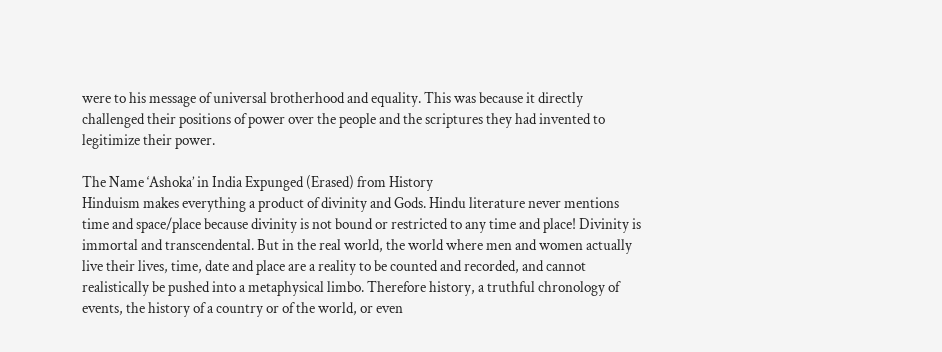were to his message of universal brotherhood and equality. This was because it directly challenged their positions of power over the people and the scriptures they had invented to legitimize their power.

The Name ‘Ashoka’ in India Expunged (Erased) from History
Hinduism makes everything a product of divinity and Gods. Hindu literature never mentions time and space/place because divinity is not bound or restricted to any time and place! Divinity is immortal and transcendental. But in the real world, the world where men and women actually live their lives, time, date and place are a reality to be counted and recorded, and cannot realistically be pushed into a metaphysical limbo. Therefore history, a truthful chronology of events, the history of a country or of the world, or even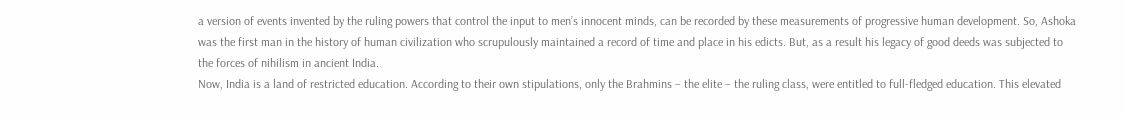a version of events invented by the ruling powers that control the input to men’s innocent minds, can be recorded by these measurements of progressive human development. So, Ashoka was the first man in the history of human civilization who scrupulously maintained a record of time and place in his edicts. But, as a result his legacy of good deeds was subjected to the forces of nihilism in ancient India.
Now, India is a land of restricted education. According to their own stipulations, only the Brahmins – the elite – the ruling class, were entitled to full-fledged education. This elevated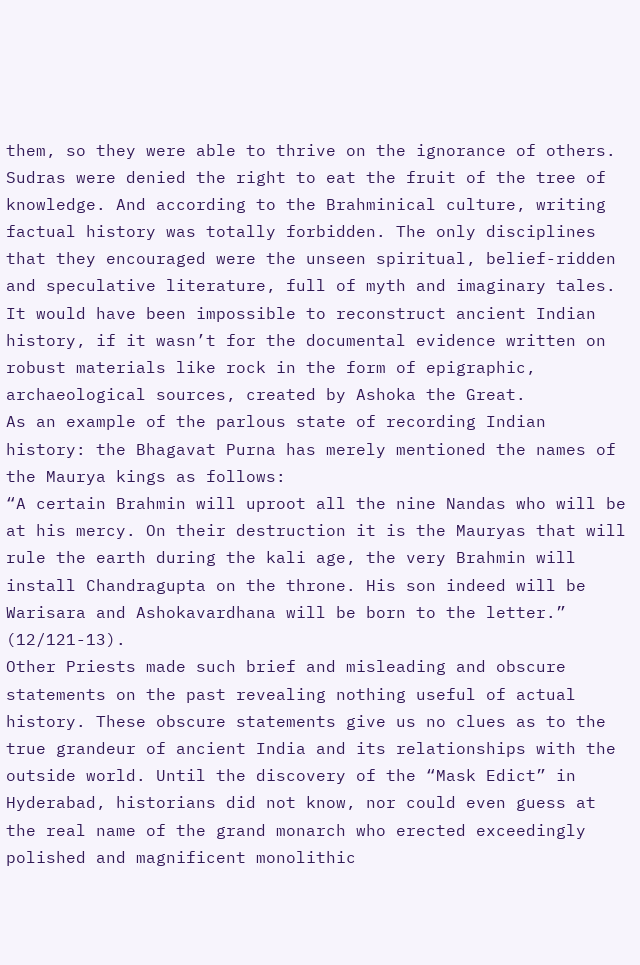them, so they were able to thrive on the ignorance of others. Sudras were denied the right to eat the fruit of the tree of knowledge. And according to the Brahminical culture, writing factual history was totally forbidden. The only disciplines that they encouraged were the unseen spiritual, belief-ridden and speculative literature, full of myth and imaginary tales. It would have been impossible to reconstruct ancient Indian history, if it wasn’t for the documental evidence written on robust materials like rock in the form of epigraphic, archaeological sources, created by Ashoka the Great.
As an example of the parlous state of recording Indian history: the Bhagavat Purna has merely mentioned the names of the Maurya kings as follows:
“A certain Brahmin will uproot all the nine Nandas who will be at his mercy. On their destruction it is the Mauryas that will rule the earth during the kali age, the very Brahmin will install Chandragupta on the throne. His son indeed will be Warisara and Ashokavardhana will be born to the letter.” (12/121-13).
Other Priests made such brief and misleading and obscure statements on the past revealing nothing useful of actual history. These obscure statements give us no clues as to the true grandeur of ancient India and its relationships with the outside world. Until the discovery of the “Mask Edict” in Hyderabad, historians did not know, nor could even guess at the real name of the grand monarch who erected exceedingly polished and magnificent monolithic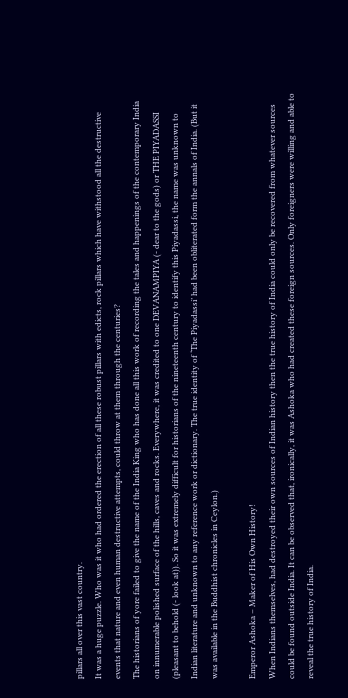pillars all over this vast country.
It was a huge puzzle. Who was it who had ordered the erection of all these robust pillars with edicts, rock pillars which have withstood all the destructive events that nature and even human destructive attempts, could throw at them through the centuries?
The historians of yore failed to give the name of the India King who has done all this work of recording the tales and happenings of the contemporary India on innumerable polished surface of the hills, caves and rocks. Everywhere, it was credited to one DEVANAMPIYA (- dear to the gods) or THE PIYADASSI (pleasant to behold (- look at)). So it was extremely difficult for historians of the nineteenth century to identify this Piyadassi, the name was unknown to Indian literature and unknown to any reference work or dictionary. The true identity of ‘The Piyadassi’ had been obliterated form the annals of India. (But it was available in the Buddhist chronicles in Ceylon.)

Emperor Ashoka – Maker of His Own History!
When Indians themselves, had destroyed their own sources of Indian history then the true history of India could only be recovered from whatever sources could be found outside India. It can be observed that, ironically, it was Ashoka who had created these foreign sources. Only foreigners were willing and able to reveal the true history of India.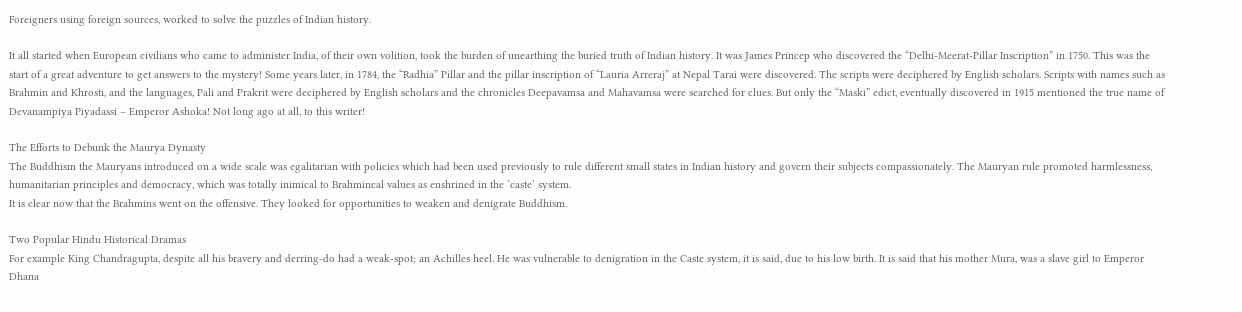Foreigners using foreign sources, worked to solve the puzzles of Indian history.

It all started when European civilians who came to administer India, of their own volition, took the burden of unearthing the buried truth of Indian history. It was James Princep who discovered the “Delhi-Meerat-Pillar Inscription” in 1750. This was the start of a great adventure to get answers to the mystery! Some years later, in 1784, the “Radhia” Pillar and the pillar inscription of “Lauria Arreraj” at Nepal Tarai were discovered. The scripts were deciphered by English scholars. Scripts with names such as Brahmin and Khrosti, and the languages, Pali and Prakrit were deciphered by English scholars and the chronicles Deepavamsa and Mahavamsa were searched for clues. But only the “Maski” edict, eventually discovered in 1915 mentioned the true name of Devanampiya Piyadassi – Emperor Ashoka! Not long ago at all, to this writer!

The Efforts to Debunk the Maurya Dynasty
The Buddhism the Mauryans introduced on a wide scale was egalitarian with policies which had been used previously to rule different small states in Indian history and govern their subjects compassionately. The Mauryan rule promoted harmlessness, humanitarian principles and democracy, which was totally inimical to Brahmincal values as enshrined in the ‘caste’ system.
It is clear now that the Brahmins went on the offensive. They looked for opportunities to weaken and denigrate Buddhism.

Two Popular Hindu Historical Dramas
For example King Chandragupta, despite all his bravery and derring-do had a weak-spot; an Achilles heel. He was vulnerable to denigration in the Caste system, it is said, due to his low birth. It is said that his mother Mura, was a slave girl to Emperor Dhana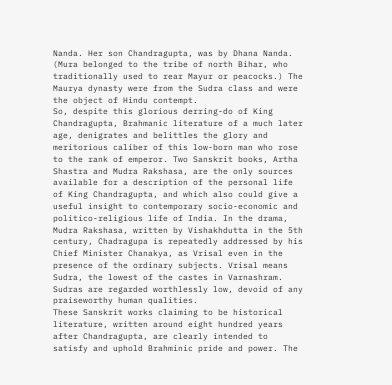Nanda. Her son Chandragupta, was by Dhana Nanda. (Mura belonged to the tribe of north Bihar, who traditionally used to rear Mayur or peacocks.) The Maurya dynasty were from the Sudra class and were the object of Hindu contempt.
So, despite this glorious derring-do of King Chandragupta, Brahmanic literature of a much later age, denigrates and belittles the glory and meritorious caliber of this low-born man who rose to the rank of emperor. Two Sanskrit books, Artha Shastra and Mudra Rakshasa, are the only sources available for a description of the personal life of King Chandragupta, and which also could give a useful insight to contemporary socio-economic and politico-religious life of India. In the drama, Mudra Rakshasa, written by Vishakhdutta in the 5th century, Chadragupa is repeatedly addressed by his Chief Minister Chanakya, as Vrisal even in the presence of the ordinary subjects. Vrisal means Sudra, the lowest of the castes in Varnashram. Sudras are regarded worthlessly low, devoid of any praiseworthy human qualities.
These Sanskrit works claiming to be historical literature, written around eight hundred years after Chandragupta, are clearly intended to satisfy and uphold Brahminic pride and power. The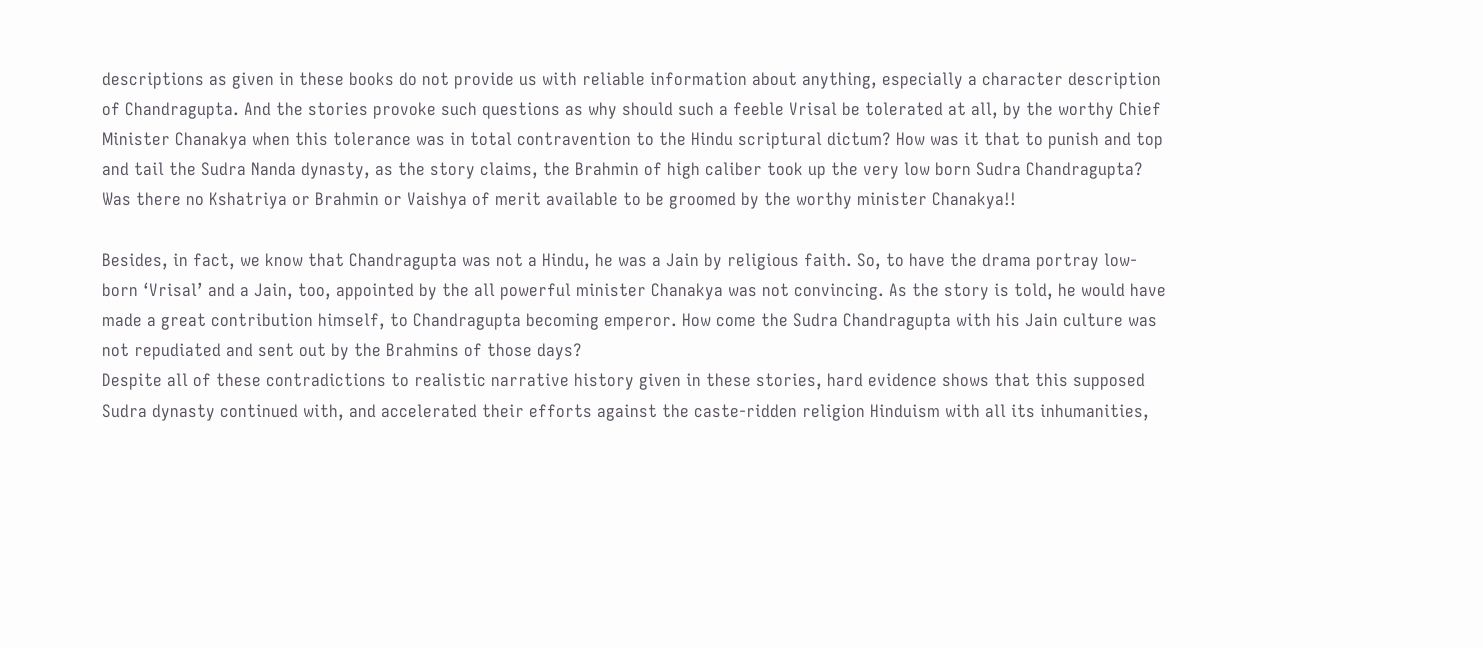descriptions as given in these books do not provide us with reliable information about anything, especially a character description of Chandragupta. And the stories provoke such questions as why should such a feeble Vrisal be tolerated at all, by the worthy Chief Minister Chanakya when this tolerance was in total contravention to the Hindu scriptural dictum? How was it that to punish and top and tail the Sudra Nanda dynasty, as the story claims, the Brahmin of high caliber took up the very low born Sudra Chandragupta? Was there no Kshatriya or Brahmin or Vaishya of merit available to be groomed by the worthy minister Chanakya!!

Besides, in fact, we know that Chandragupta was not a Hindu, he was a Jain by religious faith. So, to have the drama portray low-born ‘Vrisal’ and a Jain, too, appointed by the all powerful minister Chanakya was not convincing. As the story is told, he would have made a great contribution himself, to Chandragupta becoming emperor. How come the Sudra Chandragupta with his Jain culture was not repudiated and sent out by the Brahmins of those days?
Despite all of these contradictions to realistic narrative history given in these stories, hard evidence shows that this supposed Sudra dynasty continued with, and accelerated their efforts against the caste-ridden religion Hinduism with all its inhumanities,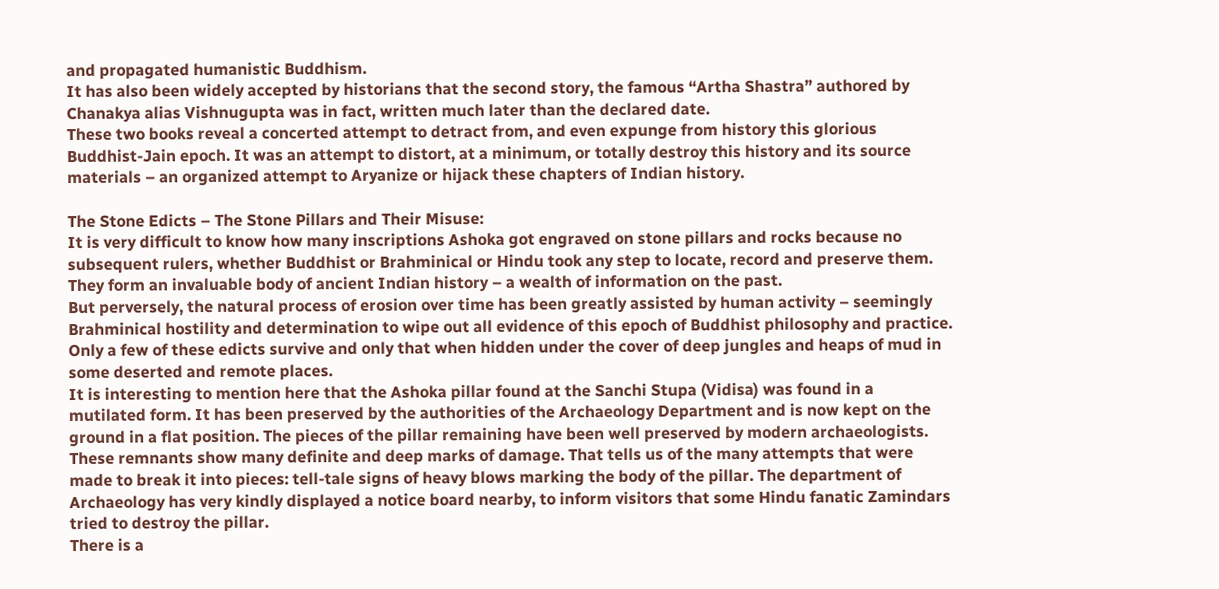and propagated humanistic Buddhism.
It has also been widely accepted by historians that the second story, the famous “Artha Shastra” authored by Chanakya alias Vishnugupta was in fact, written much later than the declared date.
These two books reveal a concerted attempt to detract from, and even expunge from history this glorious Buddhist-Jain epoch. It was an attempt to distort, at a minimum, or totally destroy this history and its source materials – an organized attempt to Aryanize or hijack these chapters of Indian history.

The Stone Edicts – The Stone Pillars and Their Misuse:
It is very difficult to know how many inscriptions Ashoka got engraved on stone pillars and rocks because no subsequent rulers, whether Buddhist or Brahminical or Hindu took any step to locate, record and preserve them. They form an invaluable body of ancient Indian history – a wealth of information on the past.
But perversely, the natural process of erosion over time has been greatly assisted by human activity – seemingly Brahminical hostility and determination to wipe out all evidence of this epoch of Buddhist philosophy and practice. Only a few of these edicts survive and only that when hidden under the cover of deep jungles and heaps of mud in some deserted and remote places.
It is interesting to mention here that the Ashoka pillar found at the Sanchi Stupa (Vidisa) was found in a mutilated form. It has been preserved by the authorities of the Archaeology Department and is now kept on the ground in a flat position. The pieces of the pillar remaining have been well preserved by modern archaeologists. These remnants show many definite and deep marks of damage. That tells us of the many attempts that were made to break it into pieces: tell-tale signs of heavy blows marking the body of the pillar. The department of Archaeology has very kindly displayed a notice board nearby, to inform visitors that some Hindu fanatic Zamindars tried to destroy the pillar.
There is a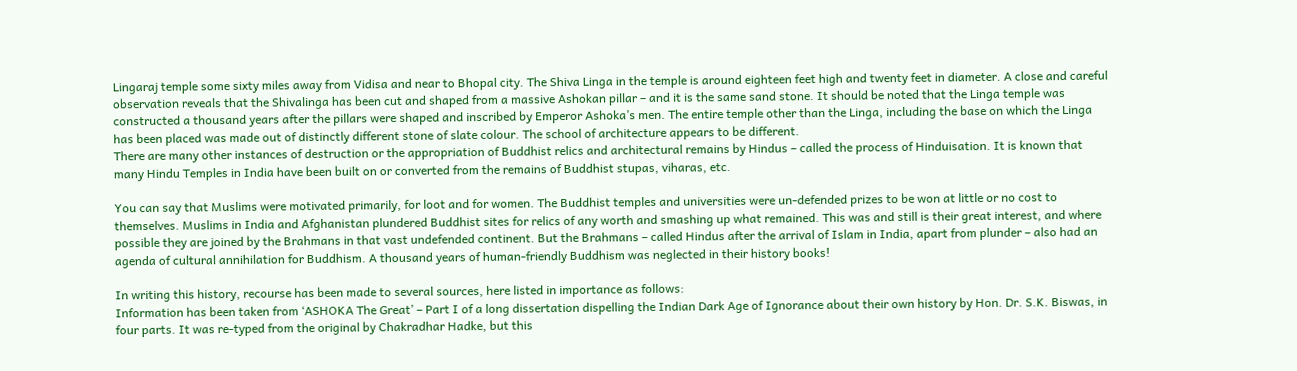Lingaraj temple some sixty miles away from Vidisa and near to Bhopal city. The Shiva Linga in the temple is around eighteen feet high and twenty feet in diameter. A close and careful observation reveals that the Shivalinga has been cut and shaped from a massive Ashokan pillar – and it is the same sand stone. It should be noted that the Linga temple was constructed a thousand years after the pillars were shaped and inscribed by Emperor Ashoka’s men. The entire temple other than the Linga, including the base on which the Linga has been placed was made out of distinctly different stone of slate colour. The school of architecture appears to be different.
There are many other instances of destruction or the appropriation of Buddhist relics and architectural remains by Hindus – called the process of Hinduisation. It is known that many Hindu Temples in India have been built on or converted from the remains of Buddhist stupas, viharas, etc.

You can say that Muslims were motivated primarily, for loot and for women. The Buddhist temples and universities were un-defended prizes to be won at little or no cost to themselves. Muslims in India and Afghanistan plundered Buddhist sites for relics of any worth and smashing up what remained. This was and still is their great interest, and where possible they are joined by the Brahmans in that vast undefended continent. But the Brahmans – called Hindus after the arrival of Islam in India, apart from plunder – also had an agenda of cultural annihilation for Buddhism. A thousand years of human-friendly Buddhism was neglected in their history books!

In writing this history, recourse has been made to several sources, here listed in importance as follows:
Information has been taken from ‘ASHOKA The Great’ – Part I of a long dissertation dispelling the Indian Dark Age of Ignorance about their own history by Hon. Dr. S.K. Biswas, in four parts. It was re-typed from the original by Chakradhar Hadke, but this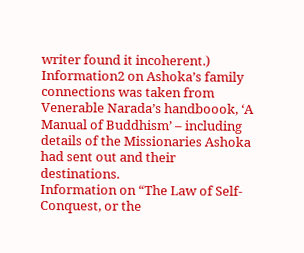writer found it incoherent.)
Information2 on Ashoka’s family connections was taken from Venerable Narada’s handboook, ‘A Manual of Buddhism’ – including details of the Missionaries Ashoka had sent out and their destinations.
Information on “The Law of Self-Conquest, or the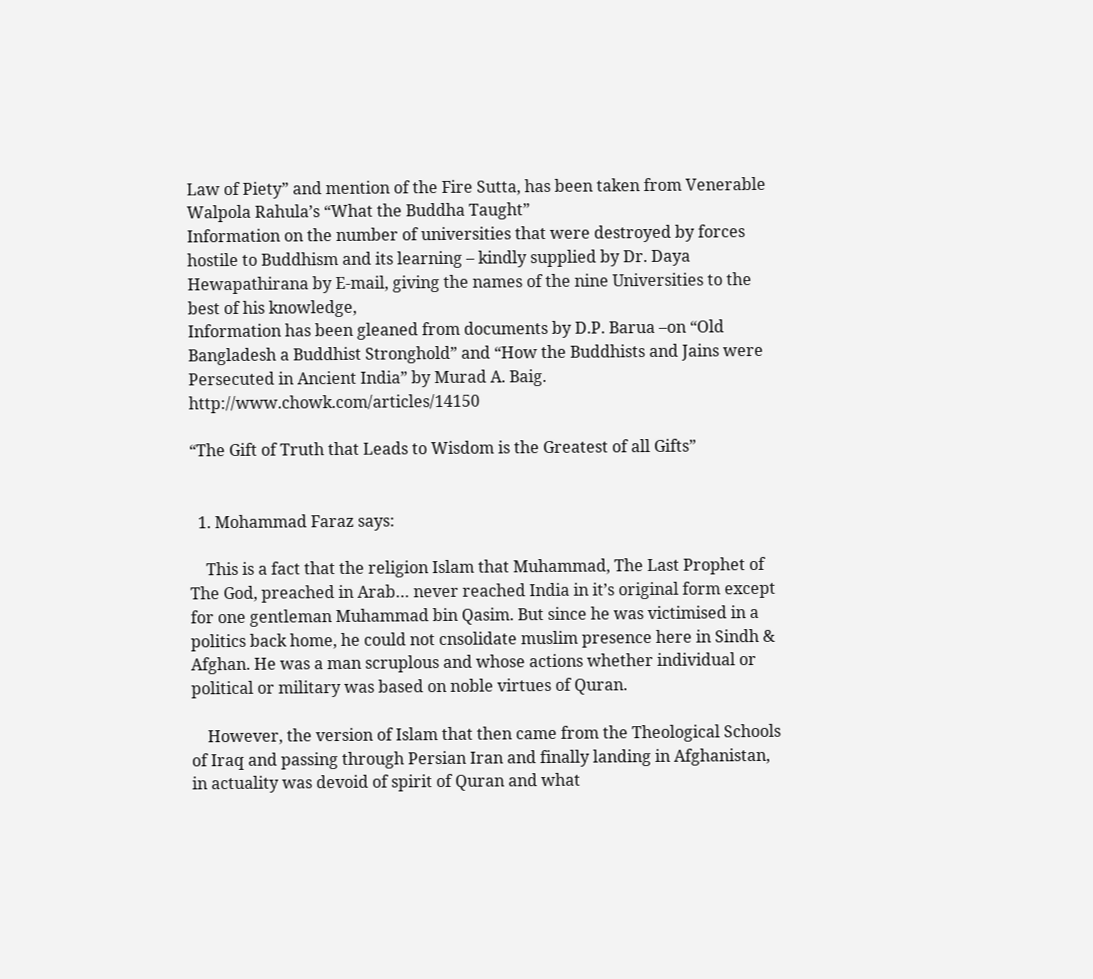Law of Piety” and mention of the Fire Sutta, has been taken from Venerable Walpola Rahula’s “What the Buddha Taught”
Information on the number of universities that were destroyed by forces hostile to Buddhism and its learning – kindly supplied by Dr. Daya Hewapathirana by E-mail, giving the names of the nine Universities to the best of his knowledge,
Information has been gleaned from documents by D.P. Barua –on “Old Bangladesh a Buddhist Stronghold” and “How the Buddhists and Jains were Persecuted in Ancient India” by Murad A. Baig. http://www.chowk.com/articles/14150

“The Gift of Truth that Leads to Wisdom is the Greatest of all Gifts”


  1. Mohammad Faraz says:

    This is a fact that the religion Islam that Muhammad, The Last Prophet of The God, preached in Arab… never reached India in it’s original form except for one gentleman Muhammad bin Qasim. But since he was victimised in a politics back home, he could not cnsolidate muslim presence here in Sindh & Afghan. He was a man scruplous and whose actions whether individual or political or military was based on noble virtues of Quran.

    However, the version of Islam that then came from the Theological Schools of Iraq and passing through Persian Iran and finally landing in Afghanistan, in actuality was devoid of spirit of Quran and what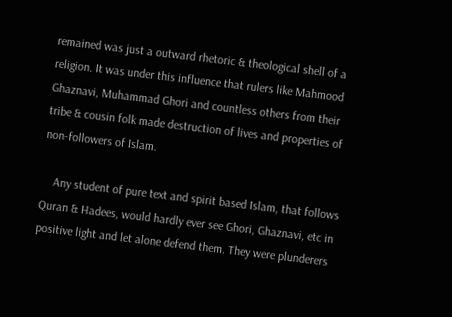remained was just a outward rhetoric & theological shell of a religion. It was under this influence that rulers like Mahmood Ghaznavi, Muhammad Ghori and countless others from their tribe & cousin folk made destruction of lives and properties of non-followers of Islam.

    Any student of pure text and spirit based Islam, that follows Quran & Hadees, would hardly ever see Ghori, Ghaznavi, etc in positive light and let alone defend them. They were plunderers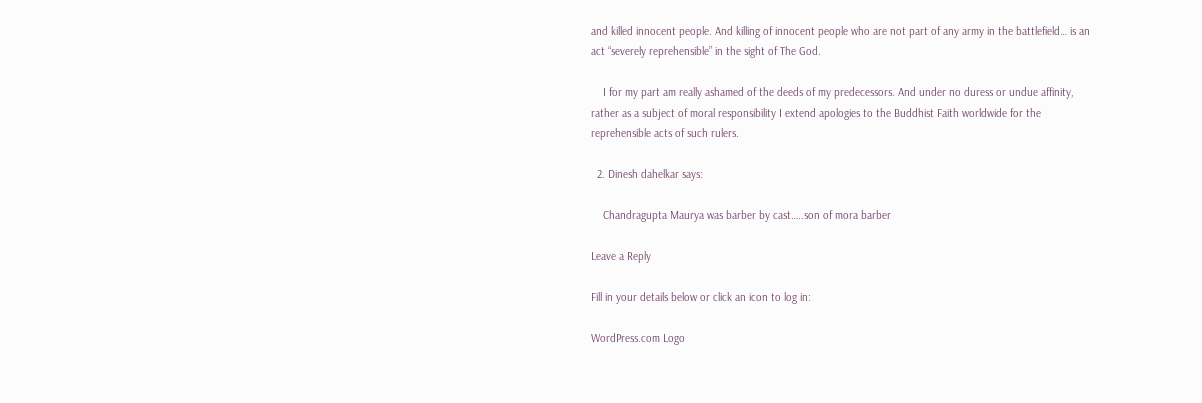and killed innocent people. And killing of innocent people who are not part of any army in the battlefield… is an act “severely reprehensible” in the sight of The God.

    I for my part am really ashamed of the deeds of my predecessors. And under no duress or undue affinity, rather as a subject of moral responsibility I extend apologies to the Buddhist Faith worldwide for the reprehensible acts of such rulers.

  2. Dinesh dahelkar says:

    Chandragupta Maurya was barber by cast…..son of mora barber

Leave a Reply

Fill in your details below or click an icon to log in:

WordPress.com Logo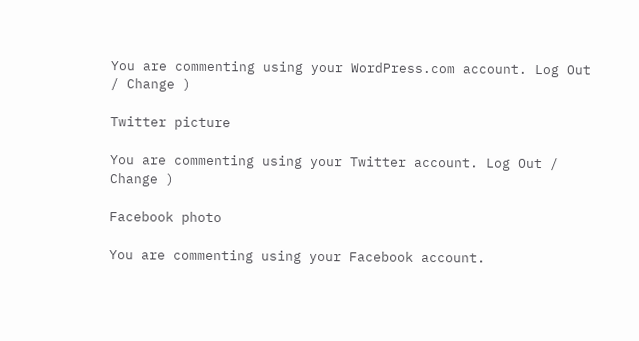You are commenting using your WordPress.com account. Log Out / Change )

Twitter picture

You are commenting using your Twitter account. Log Out / Change )

Facebook photo

You are commenting using your Facebook account.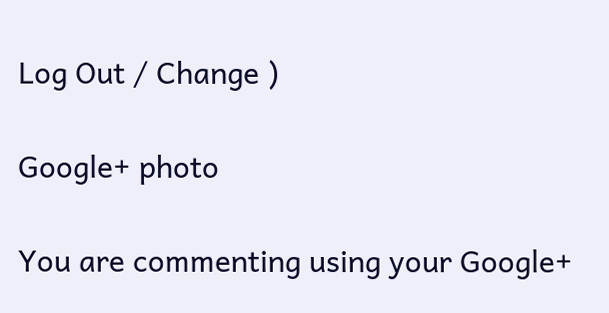Log Out / Change )

Google+ photo

You are commenting using your Google+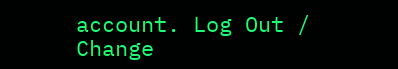account. Log Out / Change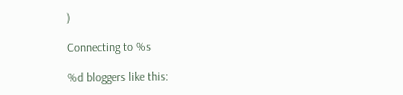)

Connecting to %s

%d bloggers like this: